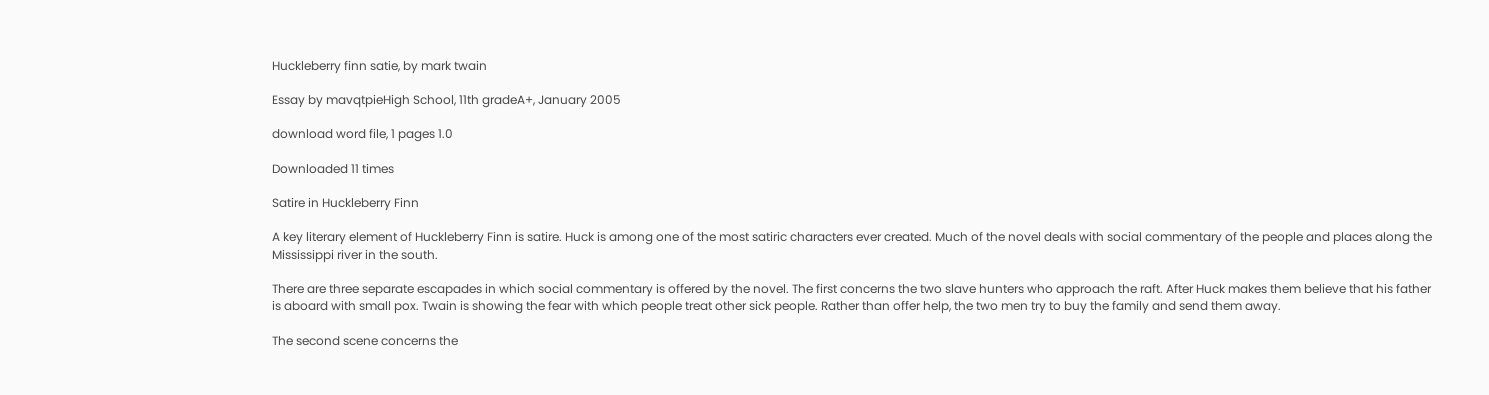Huckleberry finn satie, by mark twain

Essay by mavqtpieHigh School, 11th gradeA+, January 2005

download word file, 1 pages 1.0

Downloaded 11 times

Satire in Huckleberry Finn

A key literary element of Huckleberry Finn is satire. Huck is among one of the most satiric characters ever created. Much of the novel deals with social commentary of the people and places along the Mississippi river in the south.

There are three separate escapades in which social commentary is offered by the novel. The first concerns the two slave hunters who approach the raft. After Huck makes them believe that his father is aboard with small pox. Twain is showing the fear with which people treat other sick people. Rather than offer help, the two men try to buy the family and send them away.

The second scene concerns the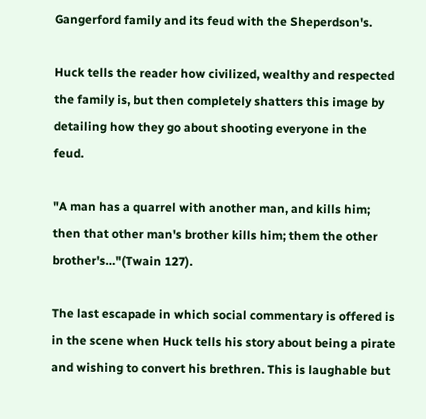Gangerford family and its feud with the Sheperdson's.

Huck tells the reader how civilized, wealthy and respected the family is, but then completely shatters this image by detailing how they go about shooting everyone in the feud.

"A man has a quarrel with another man, and kills him; then that other man's brother kills him; them the other brother's…"(Twain 127).

The last escapade in which social commentary is offered is in the scene when Huck tells his story about being a pirate and wishing to convert his brethren. This is laughable but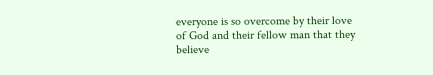everyone is so overcome by their love of God and their fellow man that they believe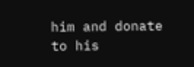him and donate to his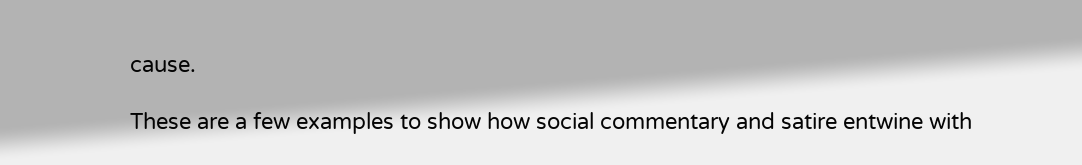cause.

These are a few examples to show how social commentary and satire entwine with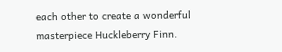each other to create a wonderful masterpiece Huckleberry Finn.